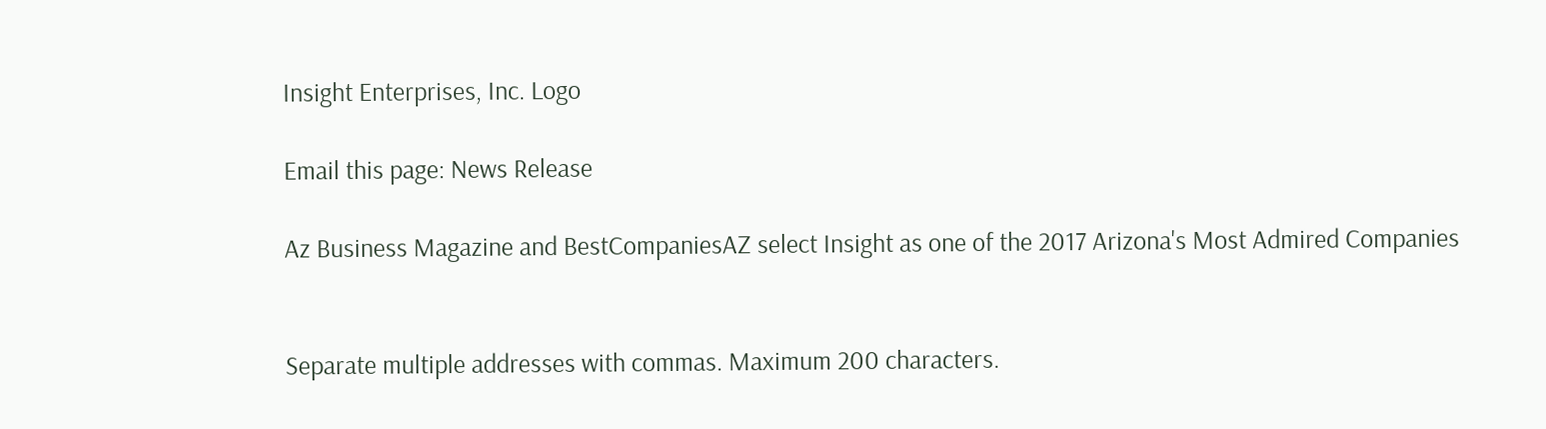Insight Enterprises, Inc. Logo

Email this page: News Release

Az Business Magazine and BestCompaniesAZ select Insight as one of the 2017 Arizona's Most Admired Companies


Separate multiple addresses with commas. Maximum 200 characters.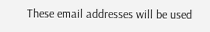These email addresses will be used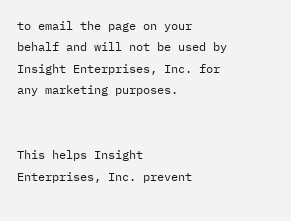to email the page on your behalf and will not be used by Insight Enterprises, Inc. for any marketing purposes.


This helps Insight Enterprises, Inc. prevent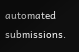automated submissions.